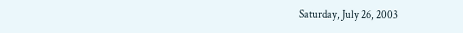Saturday, July 26, 2003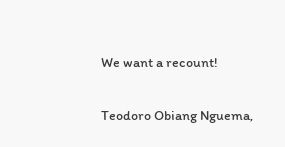We want a recount!

Teodoro Obiang Nguema,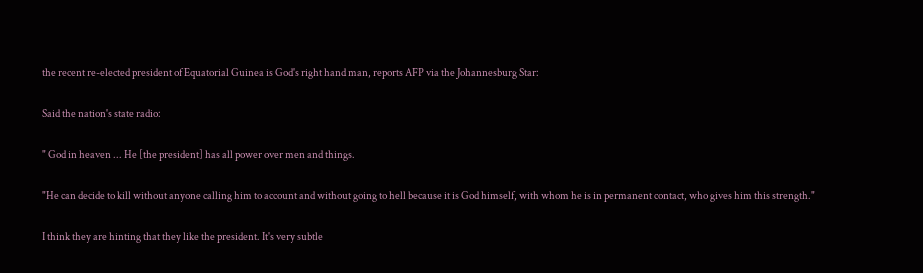the recent re-elected president of Equatorial Guinea is God's right hand man, reports AFP via the Johannesburg Star:

Said the nation's state radio:

" God in heaven ... He [the president] has all power over men and things.

"He can decide to kill without anyone calling him to account and without going to hell because it is God himself, with whom he is in permanent contact, who gives him this strength."

I think they are hinting that they like the president. It's very subtle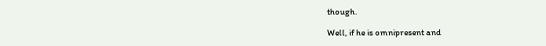though.

Well, if he is omnipresent and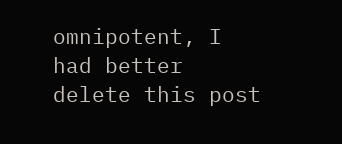omnipotent, I had better delete this post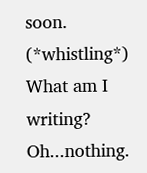soon. (*whistling*) What am I writing? Oh...nothing.